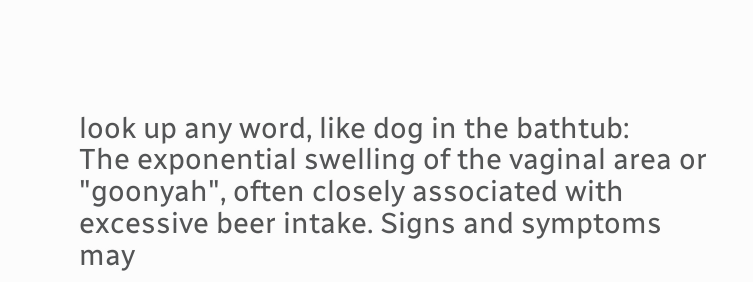look up any word, like dog in the bathtub:
The exponential swelling of the vaginal area or "goonyah", often closely associated with excessive beer intake. Signs and symptoms may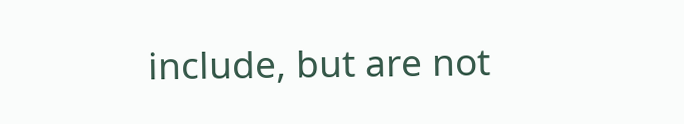include, but are not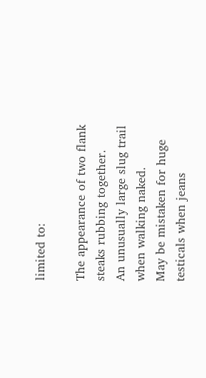limited to:

The appearance of two flank steaks rubbing together.
An unusually large slug trail when walking naked.
May be mistaken for huge testicals when jeans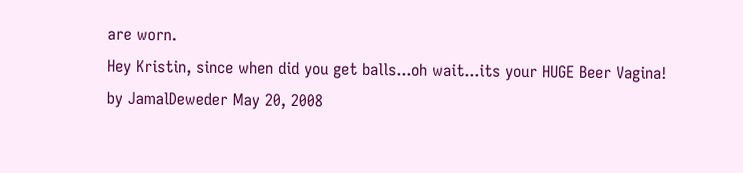are worn.
Hey Kristin, since when did you get balls...oh wait...its your HUGE Beer Vagina!
by JamalDeweder May 20, 2008